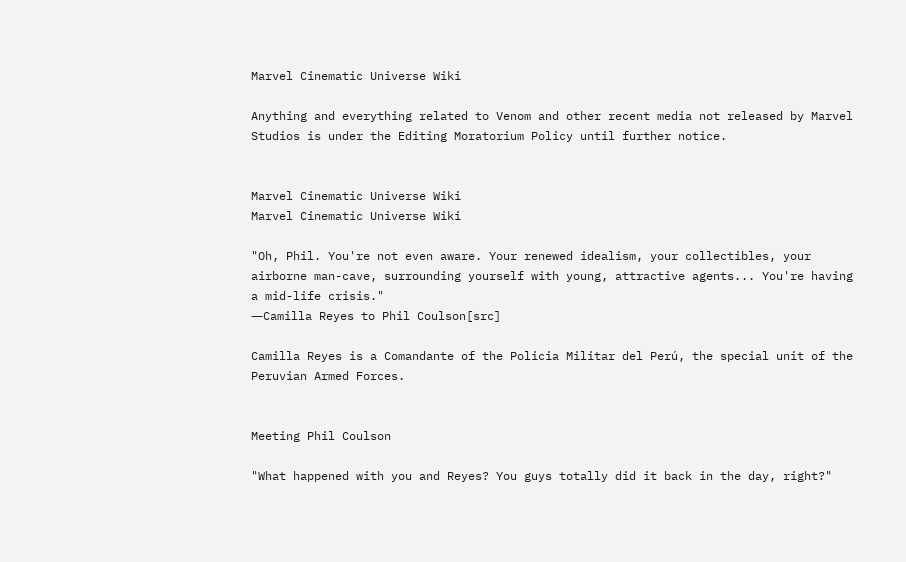Marvel Cinematic Universe Wiki

Anything and everything related to Venom and other recent media not released by Marvel Studios is under the Editing Moratorium Policy until further notice.


Marvel Cinematic Universe Wiki
Marvel Cinematic Universe Wiki

"Oh, Phil. You're not even aware. Your renewed idealism, your collectibles, your airborne man-cave, surrounding yourself with young, attractive agents... You're having a mid-life crisis."
―Camilla Reyes to Phil Coulson[src]

Camilla Reyes is a Comandante of the Policia Militar del Perú, the special unit of the Peruvian Armed Forces.


Meeting Phil Coulson

"What happened with you and Reyes? You guys totally did it back in the day, right?"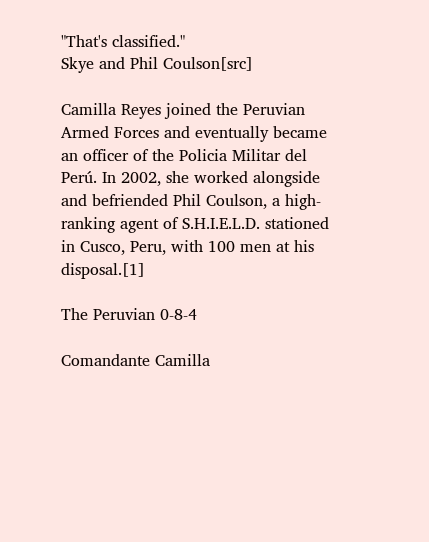"That's classified."
Skye and Phil Coulson[src]

Camilla Reyes joined the Peruvian Armed Forces and eventually became an officer of the Policia Militar del Perú. In 2002, she worked alongside and befriended Phil Coulson, a high-ranking agent of S.H.I.E.L.D. stationed in Cusco, Peru, with 100 men at his disposal.[1]

The Peruvian 0-8-4

Comandante Camilla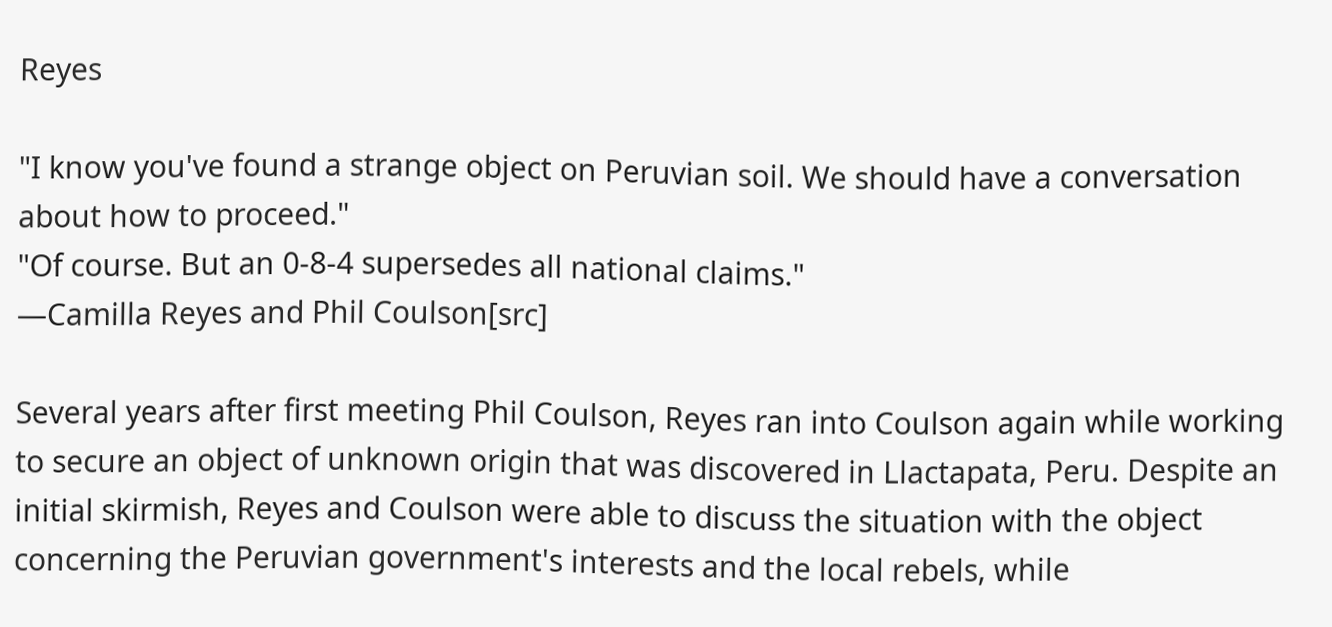Reyes

"I know you've found a strange object on Peruvian soil. We should have a conversation about how to proceed."
"Of course. But an 0-8-4 supersedes all national claims."
―Camilla Reyes and Phil Coulson[src]

Several years after first meeting Phil Coulson, Reyes ran into Coulson again while working to secure an object of unknown origin that was discovered in Llactapata, Peru. Despite an initial skirmish, Reyes and Coulson were able to discuss the situation with the object concerning the Peruvian government's interests and the local rebels, while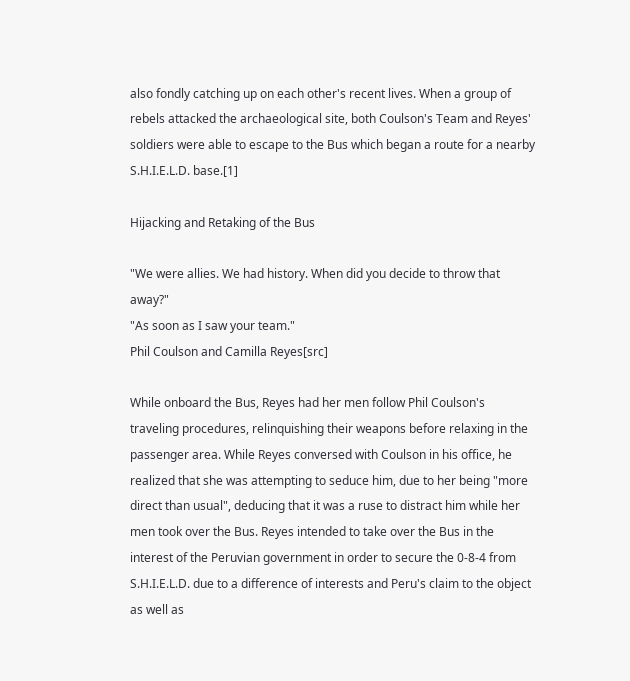also fondly catching up on each other's recent lives. When a group of rebels attacked the archaeological site, both Coulson's Team and Reyes' soldiers were able to escape to the Bus which began a route for a nearby S.H.I.E.L.D. base.[1]

Hijacking and Retaking of the Bus

"We were allies. We had history. When did you decide to throw that away?"
"As soon as I saw your team."
Phil Coulson and Camilla Reyes[src]

While onboard the Bus, Reyes had her men follow Phil Coulson's traveling procedures, relinquishing their weapons before relaxing in the passenger area. While Reyes conversed with Coulson in his office, he realized that she was attempting to seduce him, due to her being "more direct than usual", deducing that it was a ruse to distract him while her men took over the Bus. Reyes intended to take over the Bus in the interest of the Peruvian government in order to secure the 0-8-4 from S.H.I.E.L.D. due to a difference of interests and Peru's claim to the object as well as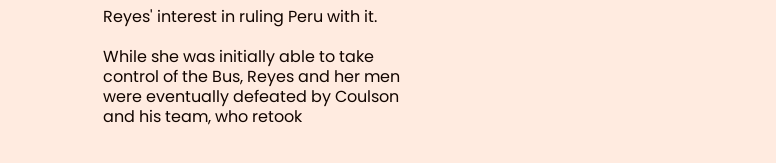Reyes' interest in ruling Peru with it.

While she was initially able to take control of the Bus, Reyes and her men were eventually defeated by Coulson and his team, who retook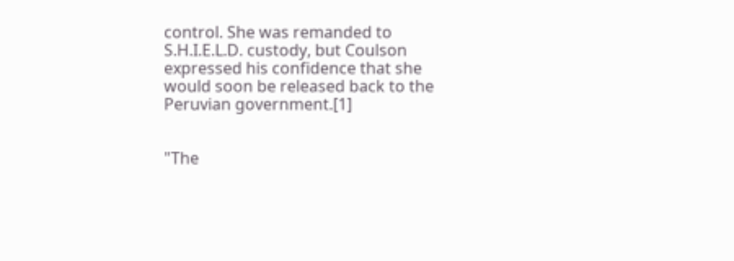control. She was remanded to S.H.I.E.L.D. custody, but Coulson expressed his confidence that she would soon be released back to the Peruvian government.[1]


"The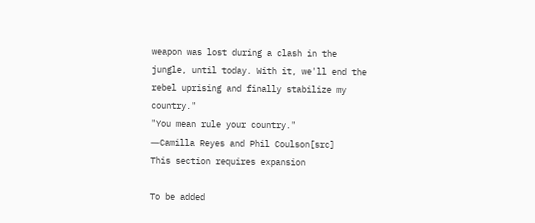weapon was lost during a clash in the jungle, until today. With it, we'll end the rebel uprising and finally stabilize my country."
"You mean rule your country."
―Camilla Reyes and Phil Coulson[src]
This section requires expansion

To be added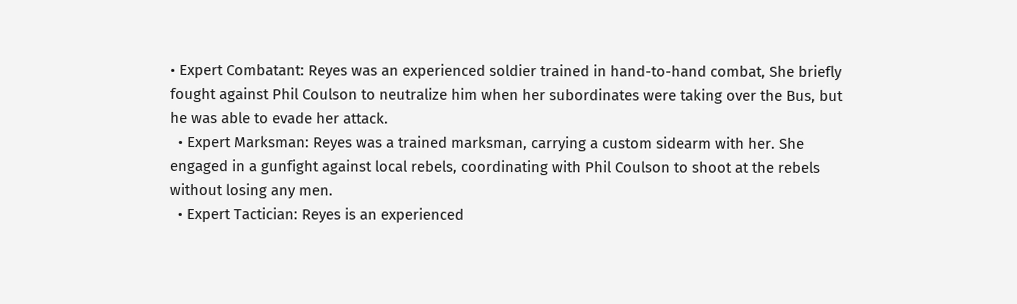• Expert Combatant: Reyes was an experienced soldier trained in hand-to-hand combat, She briefly fought against Phil Coulson to neutralize him when her subordinates were taking over the Bus, but he was able to evade her attack.
  • Expert Marksman: Reyes was a trained marksman, carrying a custom sidearm with her. She engaged in a gunfight against local rebels, coordinating with Phil Coulson to shoot at the rebels without losing any men.
  • Expert Tactician: Reyes is an experienced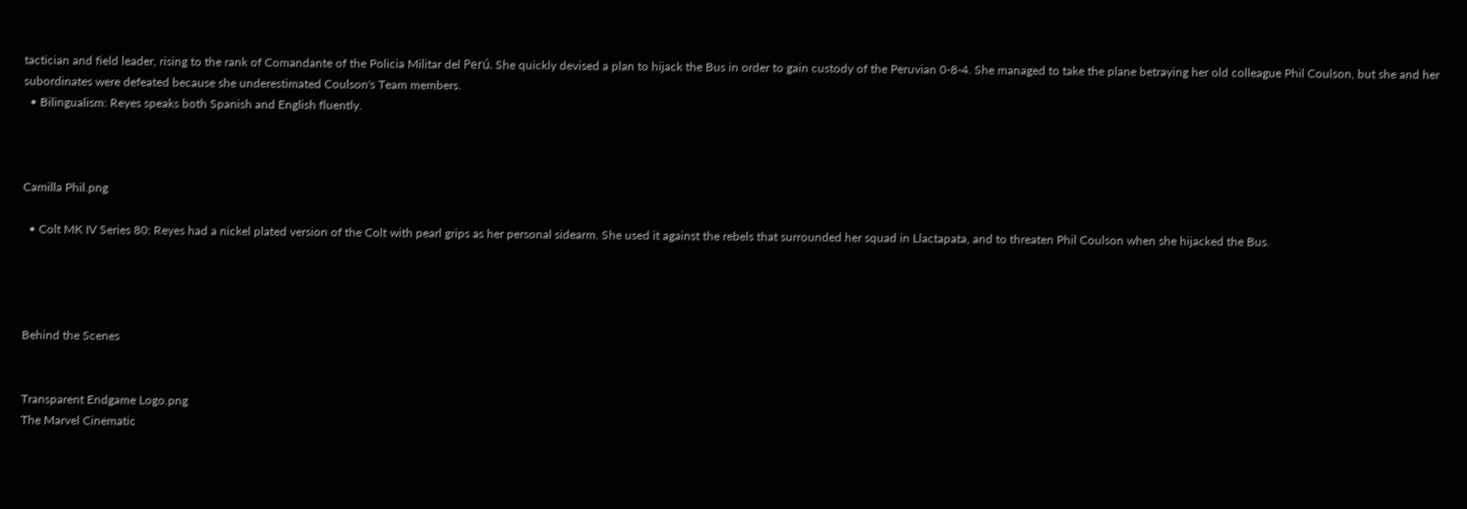tactician and field leader, rising to the rank of Comandante of the Policia Militar del Perú. She quickly devised a plan to hijack the Bus in order to gain custody of the Peruvian 0-8-4. She managed to take the plane betraying her old colleague Phil Coulson, but she and her subordinates were defeated because she underestimated Coulson's Team members.
  • Bilingualism: Reyes speaks both Spanish and English fluently.



Camilla Phil.png

  • Colt MK IV Series 80: Reyes had a nickel plated version of the Colt with pearl grips as her personal sidearm. She used it against the rebels that surrounded her squad in Llactapata, and to threaten Phil Coulson when she hijacked the Bus.




Behind the Scenes


Transparent Endgame Logo.png
The Marvel Cinematic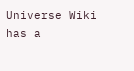Universe Wiki has a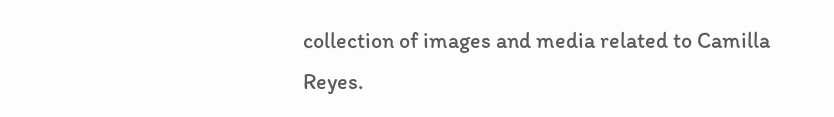collection of images and media related to Camilla Reyes.